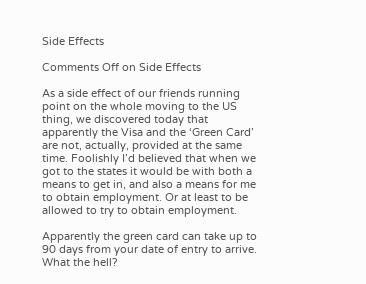Side Effects

Comments Off on Side Effects

As a side effect of our friends running point on the whole moving to the US thing, we discovered today that apparently the Visa and the ‘Green Card’ are not, actually, provided at the same time. Foolishly I’d believed that when we got to the states it would be with both a means to get in, and also a means for me to obtain employment. Or at least to be allowed to try to obtain employment.

Apparently the green card can take up to 90 days from your date of entry to arrive. What the hell?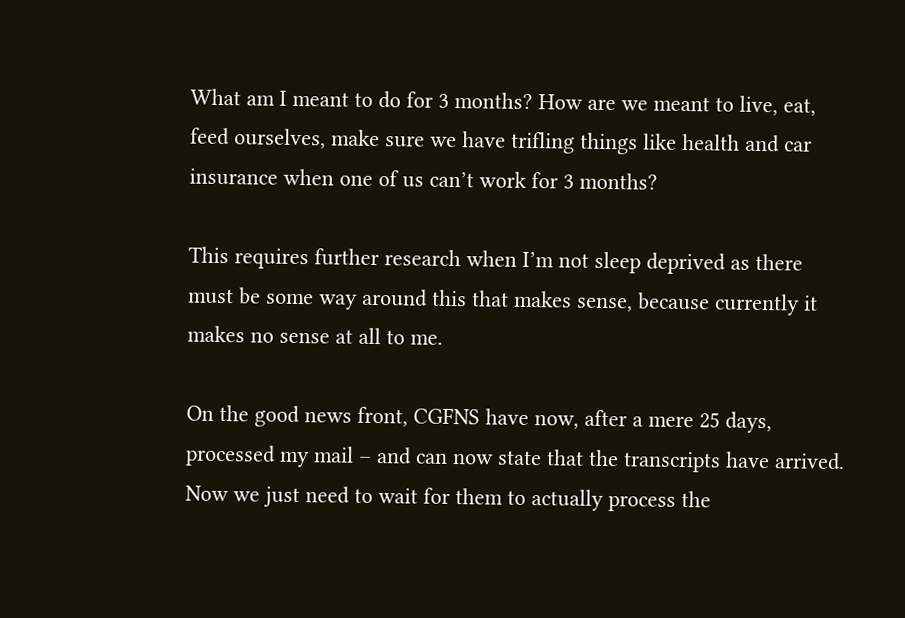What am I meant to do for 3 months? How are we meant to live, eat, feed ourselves, make sure we have trifling things like health and car insurance when one of us can’t work for 3 months?

This requires further research when I’m not sleep deprived as there must be some way around this that makes sense, because currently it makes no sense at all to me.

On the good news front, CGFNS have now, after a mere 25 days, processed my mail – and can now state that the transcripts have arrived. Now we just need to wait for them to actually process the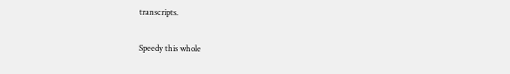transcripts.

Speedy this whole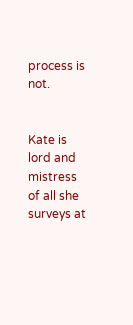process is not.


Kate is lord and mistress of all she surveys at